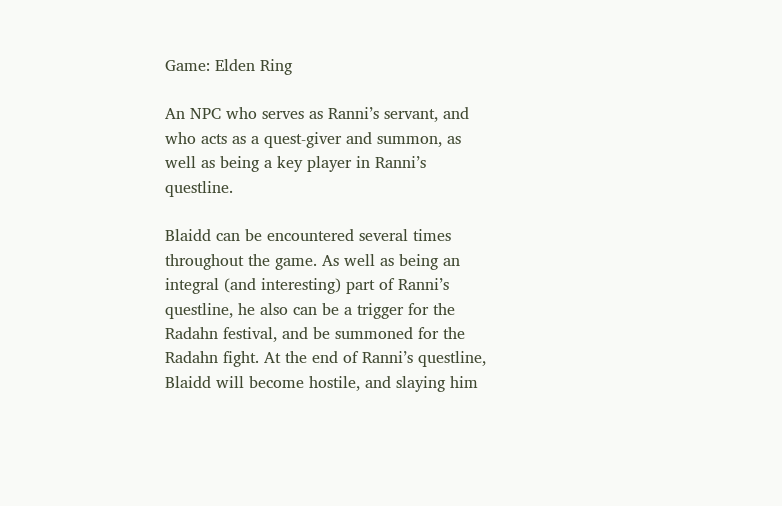Game: Elden Ring

An NPC who serves as Ranni’s servant, and who acts as a quest-giver and summon, as well as being a key player in Ranni’s questline.

Blaidd can be encountered several times throughout the game. As well as being an integral (and interesting) part of Ranni’s questline, he also can be a trigger for the Radahn festival, and be summoned for the Radahn fight. At the end of Ranni’s questline, Blaidd will become hostile, and slaying him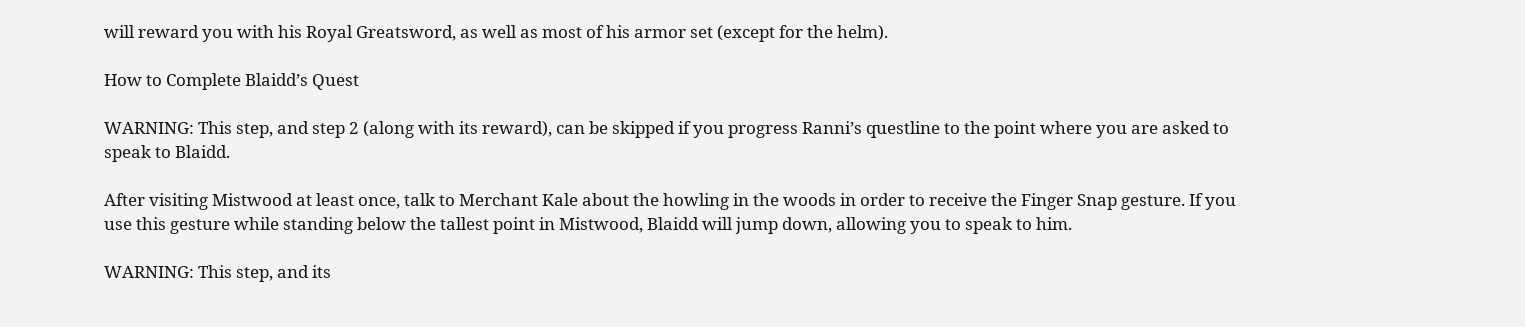will reward you with his Royal Greatsword, as well as most of his armor set (except for the helm).

How to Complete Blaidd’s Quest

WARNING: This step, and step 2 (along with its reward), can be skipped if you progress Ranni’s questline to the point where you are asked to speak to Blaidd.

After visiting Mistwood at least once, talk to Merchant Kale about the howling in the woods in order to receive the Finger Snap gesture. If you use this gesture while standing below the tallest point in Mistwood, Blaidd will jump down, allowing you to speak to him.

WARNING: This step, and its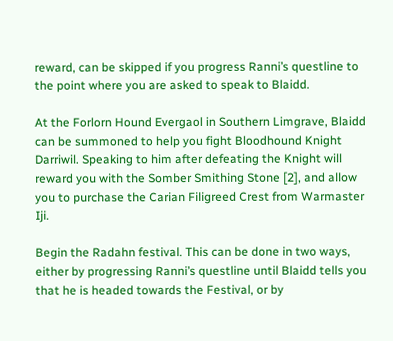reward, can be skipped if you progress Ranni’s questline to the point where you are asked to speak to Blaidd.

At the Forlorn Hound Evergaol in Southern Limgrave, Blaidd can be summoned to help you fight Bloodhound Knight Darriwil. Speaking to him after defeating the Knight will reward you with the Somber Smithing Stone [2], and allow you to purchase the Carian Filigreed Crest from Warmaster Iji.

Begin the Radahn festival. This can be done in two ways, either by progressing Ranni’s questline until Blaidd tells you that he is headed towards the Festival, or by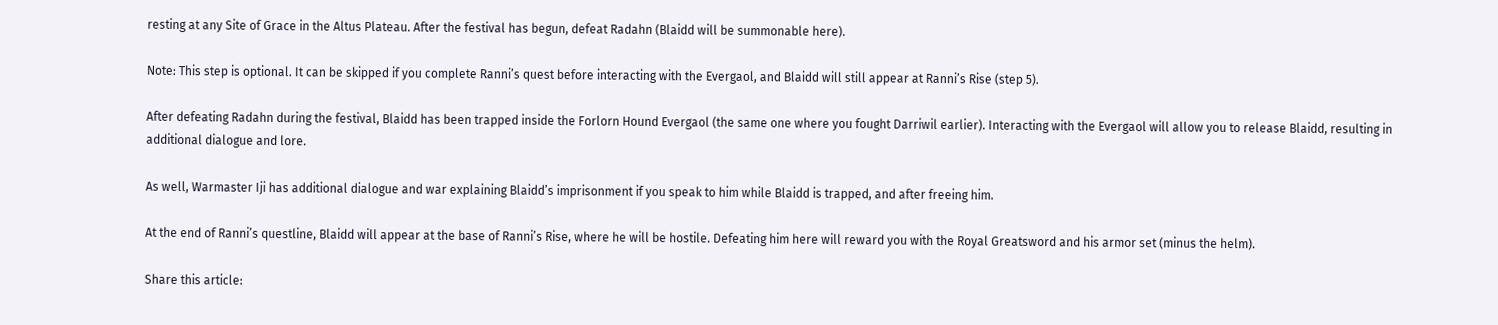resting at any Site of Grace in the Altus Plateau. After the festival has begun, defeat Radahn (Blaidd will be summonable here).

Note: This step is optional. It can be skipped if you complete Ranni’s quest before interacting with the Evergaol, and Blaidd will still appear at Ranni’s Rise (step 5).

After defeating Radahn during the festival, Blaidd has been trapped inside the Forlorn Hound Evergaol (the same one where you fought Darriwil earlier). Interacting with the Evergaol will allow you to release Blaidd, resulting in additional dialogue and lore.

As well, Warmaster Iji has additional dialogue and war explaining Blaidd’s imprisonment if you speak to him while Blaidd is trapped, and after freeing him.

At the end of Ranni’s questline, Blaidd will appear at the base of Ranni’s Rise, where he will be hostile. Defeating him here will reward you with the Royal Greatsword and his armor set (minus the helm).

Share this article: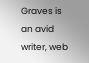Graves is an avid writer, web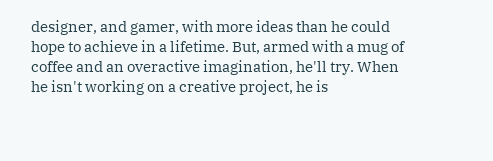designer, and gamer, with more ideas than he could hope to achieve in a lifetime. But, armed with a mug of coffee and an overactive imagination, he'll try. When he isn't working on a creative project, he is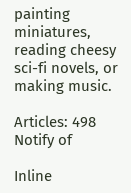painting miniatures, reading cheesy sci-fi novels, or making music.

Articles: 498
Notify of

Inline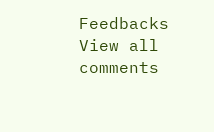Feedbacks
View all comments